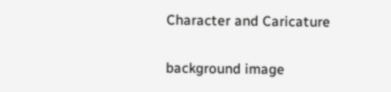Character and Caricature

background image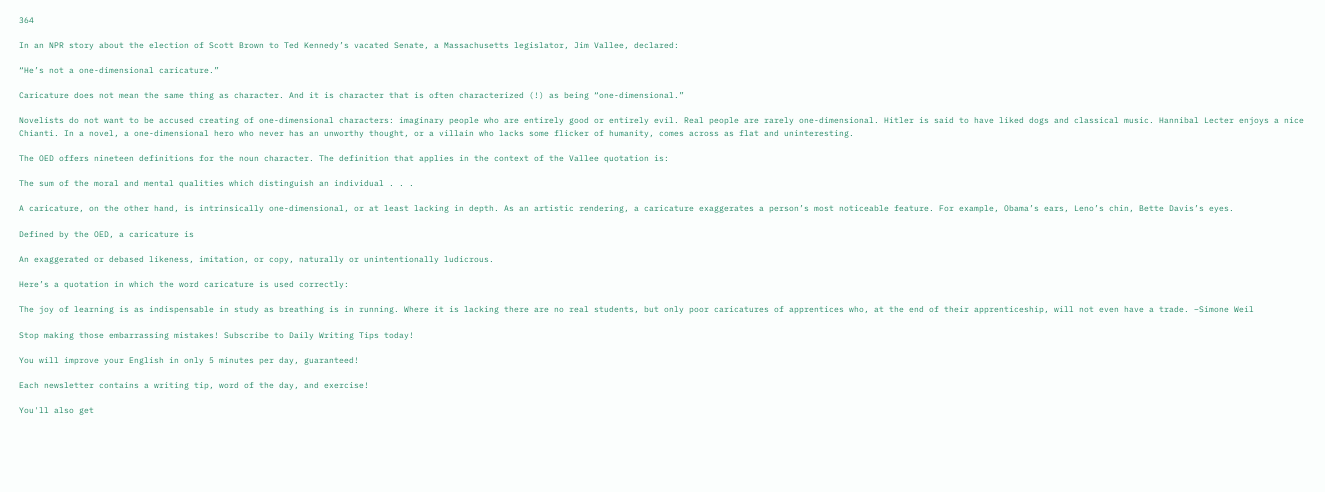364

In an NPR story about the election of Scott Brown to Ted Kennedy’s vacated Senate, a Massachusetts legislator, Jim Vallee, declared:

“He’s not a one-dimensional caricature.”

Caricature does not mean the same thing as character. And it is character that is often characterized (!) as being “one-dimensional.”

Novelists do not want to be accused creating of one-dimensional characters: imaginary people who are entirely good or entirely evil. Real people are rarely one-dimensional. Hitler is said to have liked dogs and classical music. Hannibal Lecter enjoys a nice Chianti. In a novel, a one-dimensional hero who never has an unworthy thought, or a villain who lacks some flicker of humanity, comes across as flat and uninteresting.

The OED offers nineteen definitions for the noun character. The definition that applies in the context of the Vallee quotation is:

The sum of the moral and mental qualities which distinguish an individual . . .

A caricature, on the other hand, is intrinsically one-dimensional, or at least lacking in depth. As an artistic rendering, a caricature exaggerates a person’s most noticeable feature. For example, Obama’s ears, Leno’s chin, Bette Davis’s eyes.

Defined by the OED, a caricature is

An exaggerated or debased likeness, imitation, or copy, naturally or unintentionally ludicrous.

Here’s a quotation in which the word caricature is used correctly:

The joy of learning is as indispensable in study as breathing is in running. Where it is lacking there are no real students, but only poor caricatures of apprentices who, at the end of their apprenticeship, will not even have a trade. –Simone Weil

Stop making those embarrassing mistakes! Subscribe to Daily Writing Tips today!

You will improve your English in only 5 minutes per day, guaranteed!

Each newsletter contains a writing tip, word of the day, and exercise!

You'll also get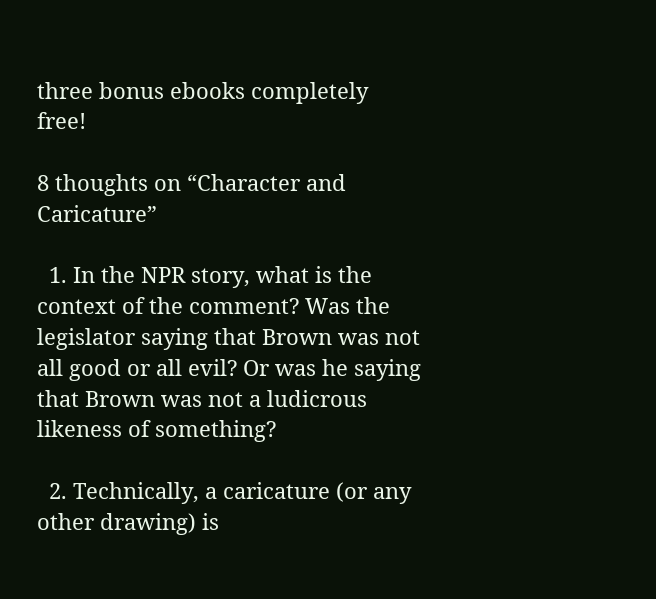three bonus ebooks completely free!

8 thoughts on “Character and Caricature”

  1. In the NPR story, what is the context of the comment? Was the legislator saying that Brown was not all good or all evil? Or was he saying that Brown was not a ludicrous likeness of something?

  2. Technically, a caricature (or any other drawing) is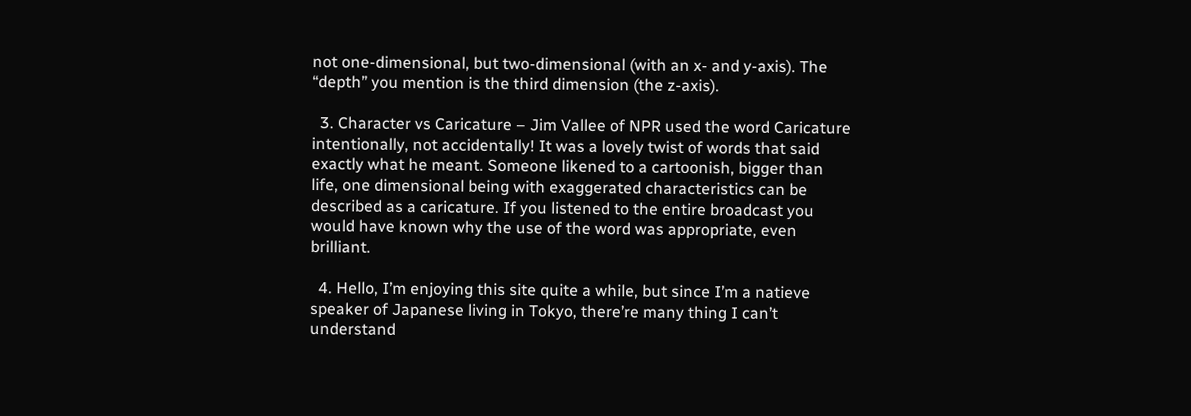not one-dimensional, but two-dimensional (with an x- and y-axis). The “depth” you mention is the third dimension (the z-axis).

  3. Character vs Caricature – Jim Vallee of NPR used the word Caricature intentionally, not accidentally! It was a lovely twist of words that said exactly what he meant. Someone likened to a cartoonish, bigger than life, one dimensional being with exaggerated characteristics can be described as a caricature. If you listened to the entire broadcast you would have known why the use of the word was appropriate, even brilliant.

  4. Hello, I’m enjoying this site quite a while, but since I’m a natieve speaker of Japanese living in Tokyo, there’re many thing I can’t understand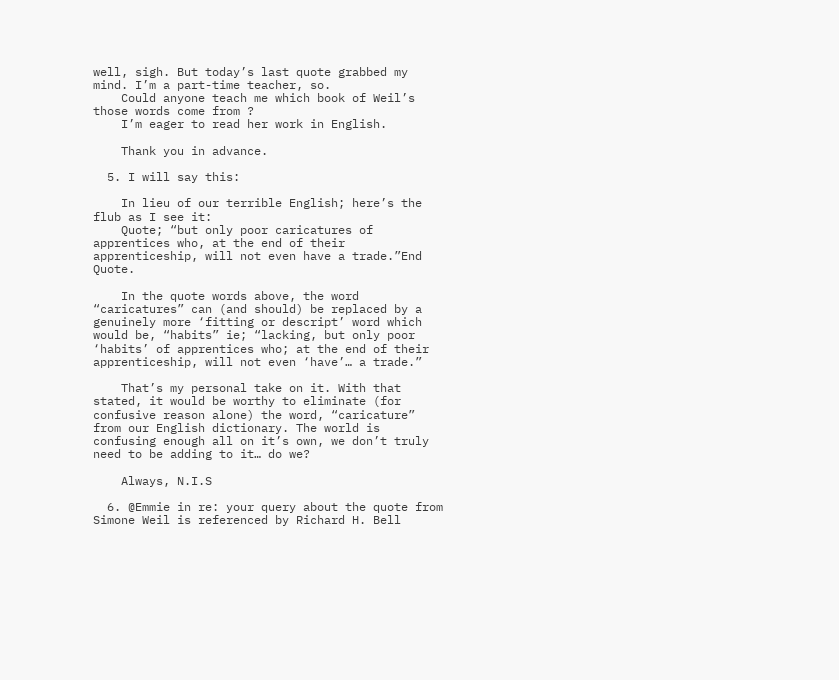well, sigh. But today’s last quote grabbed my mind. I’m a part-time teacher, so.
    Could anyone teach me which book of Weil’s those words come from ?
    I’m eager to read her work in English.

    Thank you in advance.

  5. I will say this:

    In lieu of our terrible English; here’s the flub as I see it:
    Quote; “but only poor caricatures of apprentices who, at the end of their apprenticeship, will not even have a trade.”End Quote.

    In the quote words above, the word “caricatures” can (and should) be replaced by a genuinely more ‘fitting or descript’ word which would be, “habits” ie; “lacking, but only poor ‘habits’ of apprentices who; at the end of their apprenticeship, will not even ‘have’… a trade.”

    That’s my personal take on it. With that stated, it would be worthy to eliminate (for confusive reason alone) the word, “caricature” from our English dictionary. The world is confusing enough all on it’s own, we don’t truly need to be adding to it… do we?

    Always, N.I.S

  6. @Emmie in re: your query about the quote from Simone Weil is referenced by Richard H. Bell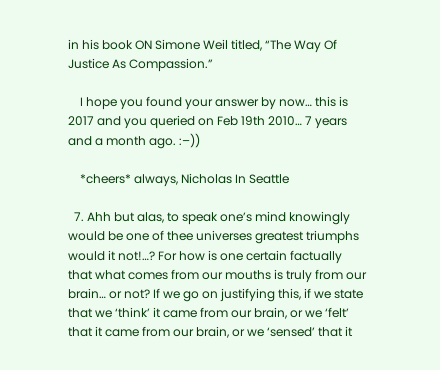in his book ON Simone Weil titled, “The Way Of Justice As Compassion.”

    I hope you found your answer by now… this is 2017 and you queried on Feb 19th 2010… 7 years and a month ago. :–))

    *cheers* always, Nicholas In Seattle

  7. Ahh but alas, to speak one’s mind knowingly would be one of thee universes greatest triumphs would it not!…? For how is one certain factually that what comes from our mouths is truly from our brain… or not? If we go on justifying this, if we state that we ‘think’ it came from our brain, or we ‘felt’ that it came from our brain, or we ‘sensed’ that it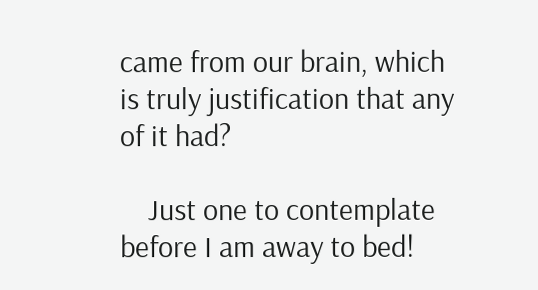came from our brain, which is truly justification that any of it had?

    Just one to contemplate before I am away to bed!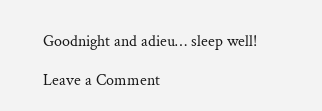Goodnight and adieu… sleep well!

Leave a Comment